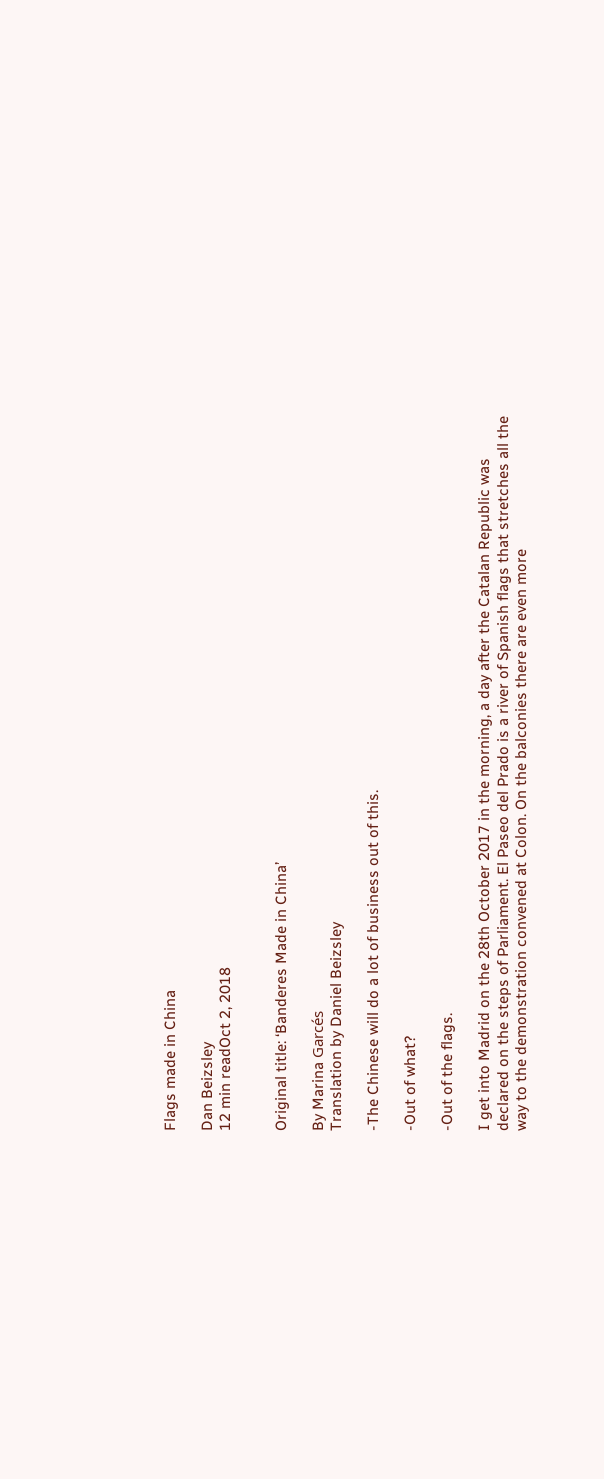Flags made in China

Dan Beizsley
12 min readOct 2, 2018


Original title: ‘Banderes Made in China’

By Marina Garcés
Translation by Daniel Beizsley

-The Chinese will do a lot of business out of this.

-Out of what?

-Out of the flags.

I get into Madrid on the 28th October 2017 in the morning, a day after the Catalan Republic was declared on the steps of Parliament. El Paseo del Prado is a river of Spanish flags that stretches all the way to the demonstration convened at Colon. On the balconies there are even more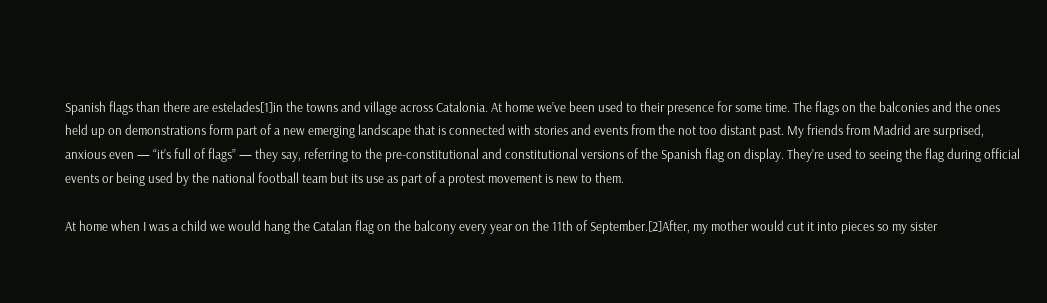Spanish flags than there are estelades[1]in the towns and village across Catalonia. At home we’ve been used to their presence for some time. The flags on the balconies and the ones held up on demonstrations form part of a new emerging landscape that is connected with stories and events from the not too distant past. My friends from Madrid are surprised, anxious even — “it’s full of flags” — they say, referring to the pre-constitutional and constitutional versions of the Spanish flag on display. They’re used to seeing the flag during official events or being used by the national football team but its use as part of a protest movement is new to them.

At home when I was a child we would hang the Catalan flag on the balcony every year on the 11th of September.[2]After, my mother would cut it into pieces so my sister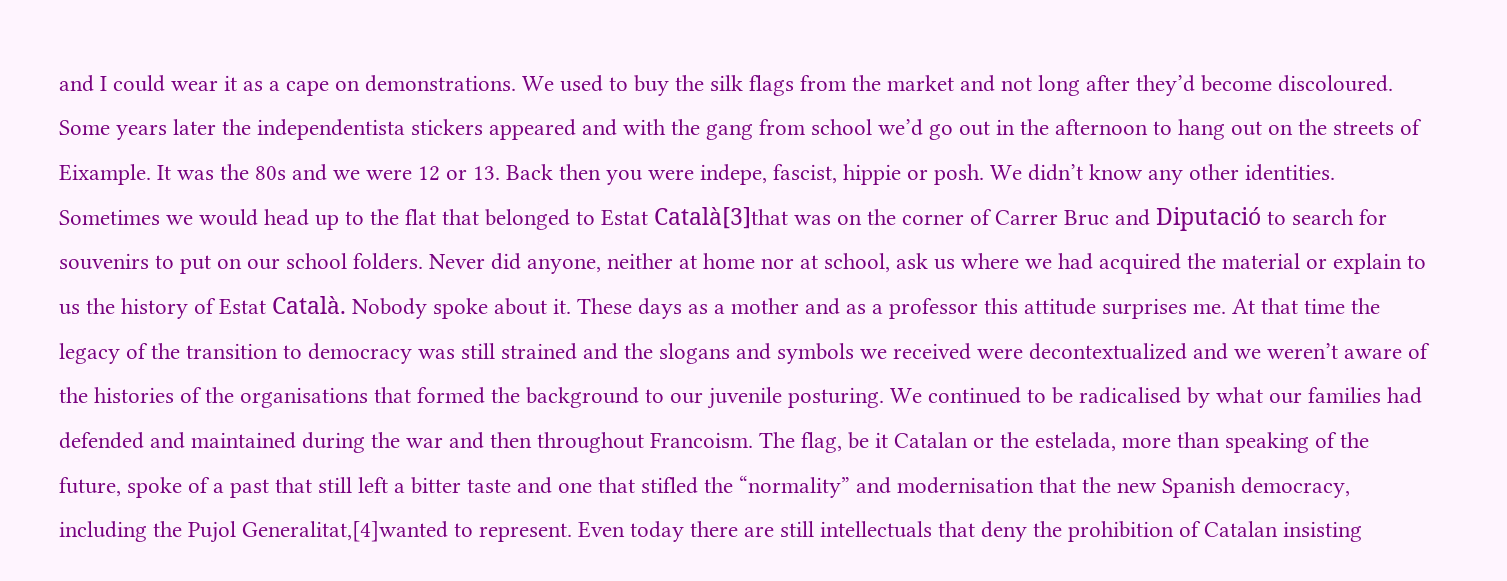and I could wear it as a cape on demonstrations. We used to buy the silk flags from the market and not long after they’d become discoloured. Some years later the independentista stickers appeared and with the gang from school we’d go out in the afternoon to hang out on the streets of Eixample. It was the 80s and we were 12 or 13. Back then you were indepe, fascist, hippie or posh. We didn’t know any other identities. Sometimes we would head up to the flat that belonged to Estat Català[3]that was on the corner of Carrer Bruc and Diputació to search for souvenirs to put on our school folders. Never did anyone, neither at home nor at school, ask us where we had acquired the material or explain to us the history of Estat Català. Nobody spoke about it. These days as a mother and as a professor this attitude surprises me. At that time the legacy of the transition to democracy was still strained and the slogans and symbols we received were decontextualized and we weren’t aware of the histories of the organisations that formed the background to our juvenile posturing. We continued to be radicalised by what our families had defended and maintained during the war and then throughout Francoism. The flag, be it Catalan or the estelada, more than speaking of the future, spoke of a past that still left a bitter taste and one that stifled the “normality” and modernisation that the new Spanish democracy, including the Pujol Generalitat,[4]wanted to represent. Even today there are still intellectuals that deny the prohibition of Catalan insisting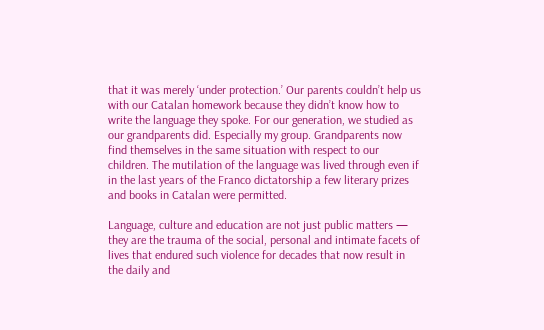that it was merely ‘under protection.’ Our parents couldn’t help us with our Catalan homework because they didn’t know how to write the language they spoke. For our generation, we studied as our grandparents did. Especially my group. Grandparents now find themselves in the same situation with respect to our children. The mutilation of the language was lived through even if in the last years of the Franco dictatorship a few literary prizes and books in Catalan were permitted.

Language, culture and education are not just public matters — they are the trauma of the social, personal and intimate facets of lives that endured such violence for decades that now result in the daily and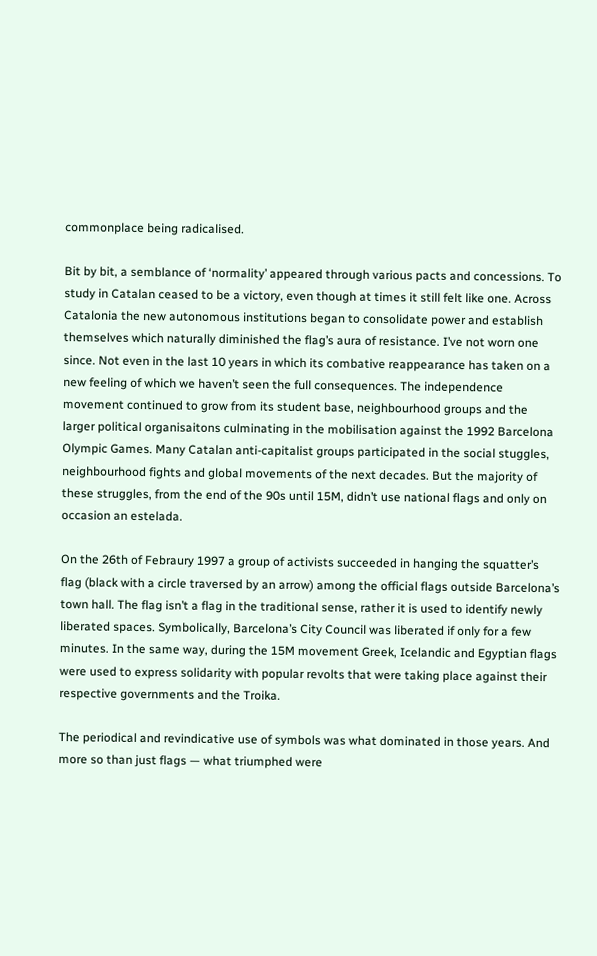commonplace being radicalised.

Bit by bit, a semblance of ‘normality’ appeared through various pacts and concessions. To study in Catalan ceased to be a victory, even though at times it still felt like one. Across Catalonia the new autonomous institutions began to consolidate power and establish themselves which naturally diminished the flag’s aura of resistance. I’ve not worn one since. Not even in the last 10 years in which its combative reappearance has taken on a new feeling of which we haven’t seen the full consequences. The independence movement continued to grow from its student base, neighbourhood groups and the larger political organisaitons culminating in the mobilisation against the 1992 Barcelona Olympic Games. Many Catalan anti-capitalist groups participated in the social stuggles, neighbourhood fights and global movements of the next decades. But the majority of these struggles, from the end of the 90s until 15M, didn’t use national flags and only on occasion an estelada.

On the 26th of Febraury 1997 a group of activists succeeded in hanging the squatter’s flag (black with a circle traversed by an arrow) among the official flags outside Barcelona’s town hall. The flag isn’t a flag in the traditional sense, rather it is used to identify newly liberated spaces. Symbolically, Barcelona’s City Council was liberated if only for a few minutes. In the same way, during the 15M movement Greek, Icelandic and Egyptian flags were used to express solidarity with popular revolts that were taking place against their respective governments and the Troika.

The periodical and revindicative use of symbols was what dominated in those years. And more so than just flags — what triumphed were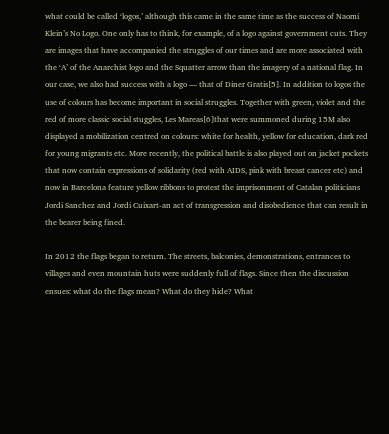what could be called ‘logos,’ although this came in the same time as the success of Naomi Klein’s No Logo. One only has to think, for example, of a logo against government cuts. They are images that have accompanied the struggles of our times and are more associated with the ‘A’ of the Anarchist logo and the Squatter arrow than the imagery of a national flag. In our case, we also had success with a logo — that of Diner Gratis[5]. In addition to logos the use of colours has become important in social struggles. Together with green, violet and the red of more classic social stuggles, Les Mareas[6]that were summoned during 15M also displayed a mobilization centred on colours: white for health, yellow for education, dark red for young migrants etc. More recently, the political battle is also played out on jacket pockets that now contain expressions of solidarity (red with AIDS, pink with breast cancer etc) and now in Barcelona feature yellow ribbons to protest the imprisonment of Catalan politicians Jordi Sanchez and Jordi Cuixart-an act of transgression and disobedience that can result in the bearer being fined.

In 2012 the flags began to return. The streets, balconies, demonstrations, entrances to villages and even mountain huts were suddenly full of flags. Since then the discussion ensues: what do the flags mean? What do they hide? What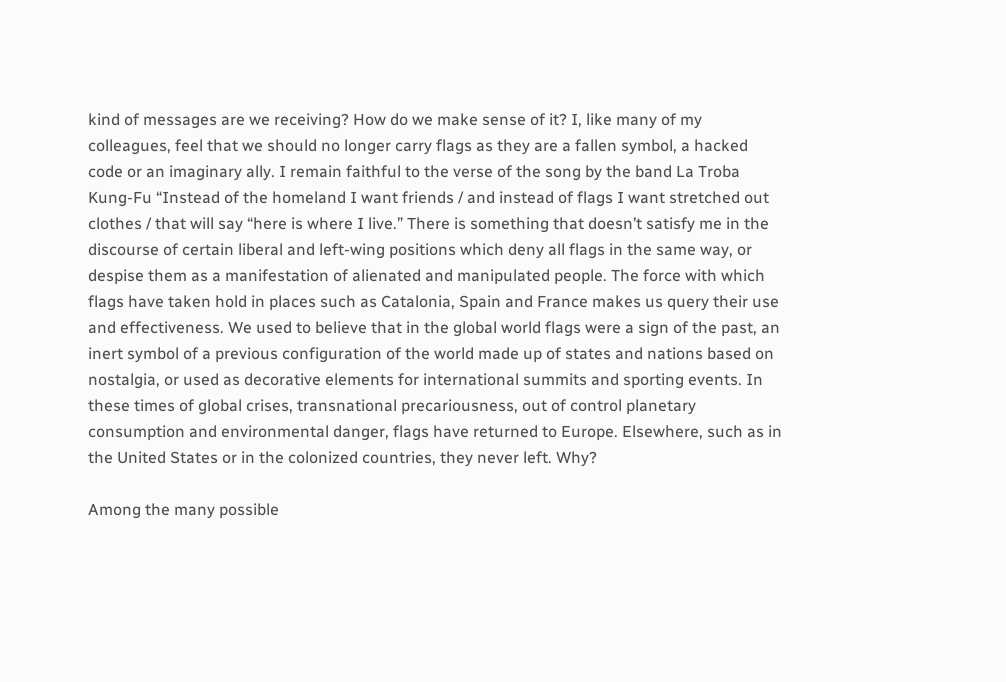kind of messages are we receiving? How do we make sense of it? I, like many of my colleagues, feel that we should no longer carry flags as they are a fallen symbol, a hacked code or an imaginary ally. I remain faithful to the verse of the song by the band La Troba Kung-Fu “Instead of the homeland I want friends / and instead of flags I want stretched out clothes / that will say “here is where I live.” There is something that doesn’t satisfy me in the discourse of certain liberal and left-wing positions which deny all flags in the same way, or despise them as a manifestation of alienated and manipulated people. The force with which flags have taken hold in places such as Catalonia, Spain and France makes us query their use and effectiveness. We used to believe that in the global world flags were a sign of the past, an inert symbol of a previous configuration of the world made up of states and nations based on nostalgia, or used as decorative elements for international summits and sporting events. In these times of global crises, transnational precariousness, out of control planetary consumption and environmental danger, flags have returned to Europe. Elsewhere, such as in the United States or in the colonized countries, they never left. Why?

Among the many possible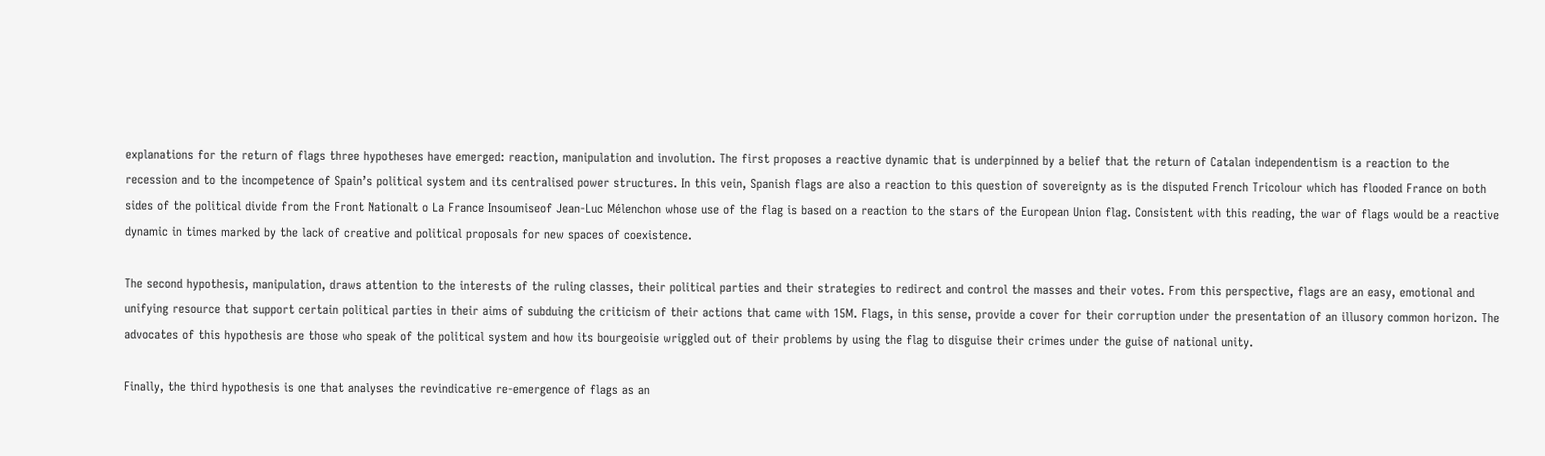explanations for the return of flags three hypotheses have emerged: reaction, manipulation and involution. The first proposes a reactive dynamic that is underpinned by a belief that the return of Catalan independentism is a reaction to the recession and to the incompetence of Spain’s political system and its centralised power structures. In this vein, Spanish flags are also a reaction to this question of sovereignty as is the disputed French Tricolour which has flooded France on both sides of the political divide from the Front Nationalt o La France Insoumiseof Jean-Luc Mélenchon whose use of the flag is based on a reaction to the stars of the European Union flag. Consistent with this reading, the war of flags would be a reactive dynamic in times marked by the lack of creative and political proposals for new spaces of coexistence.

The second hypothesis, manipulation, draws attention to the interests of the ruling classes, their political parties and their strategies to redirect and control the masses and their votes. From this perspective, flags are an easy, emotional and unifying resource that support certain political parties in their aims of subduing the criticism of their actions that came with 15M. Flags, in this sense, provide a cover for their corruption under the presentation of an illusory common horizon. The advocates of this hypothesis are those who speak of the political system and how its bourgeoisie wriggled out of their problems by using the flag to disguise their crimes under the guise of national unity.

Finally, the third hypothesis is one that analyses the revindicative re-emergence of flags as an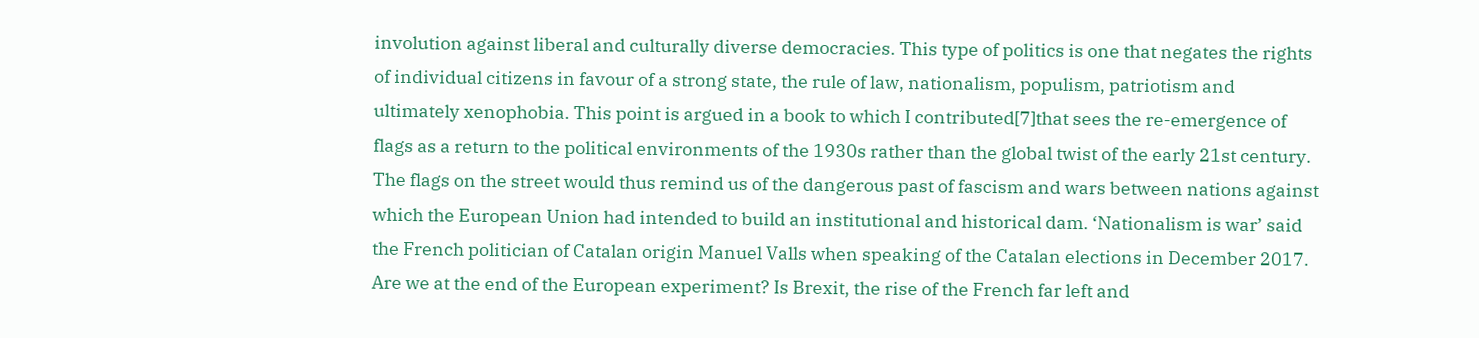involution against liberal and culturally diverse democracies. This type of politics is one that negates the rights of individual citizens in favour of a strong state, the rule of law, nationalism, populism, patriotism and ultimately xenophobia. This point is argued in a book to which I contributed[7]that sees the re-emergence of flags as a return to the political environments of the 1930s rather than the global twist of the early 21st century. The flags on the street would thus remind us of the dangerous past of fascism and wars between nations against which the European Union had intended to build an institutional and historical dam. ‘Nationalism is war’ said the French politician of Catalan origin Manuel Valls when speaking of the Catalan elections in December 2017. Are we at the end of the European experiment? Is Brexit, the rise of the French far left and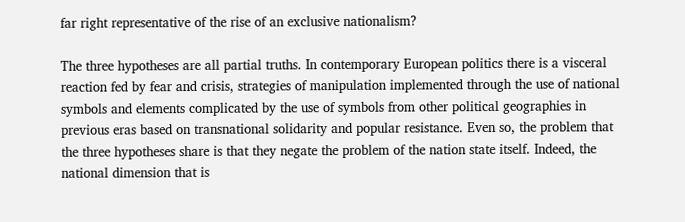far right representative of the rise of an exclusive nationalism?

The three hypotheses are all partial truths. In contemporary European politics there is a visceral reaction fed by fear and crisis, strategies of manipulation implemented through the use of national symbols and elements complicated by the use of symbols from other political geographies in previous eras based on transnational solidarity and popular resistance. Even so, the problem that the three hypotheses share is that they negate the problem of the nation state itself. Indeed, the national dimension that is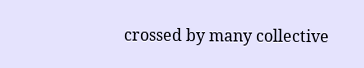crossed by many collective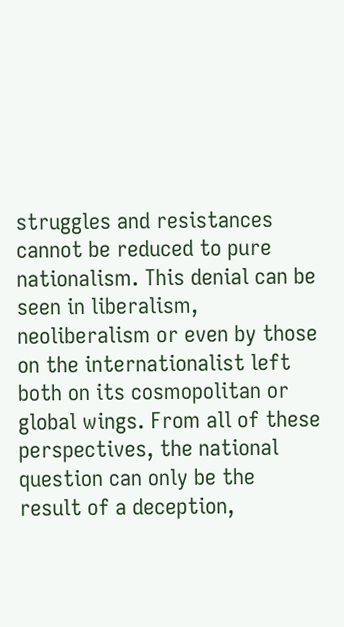struggles and resistances cannot be reduced to pure nationalism. This denial can be seen in liberalism, neoliberalism or even by those on the internationalist left both on its cosmopolitan or global wings. From all of these perspectives, the national question can only be the result of a deception,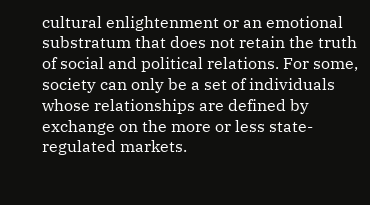cultural enlightenment or an emotional substratum that does not retain the truth of social and political relations. For some, society can only be a set of individuals whose relationships are defined by exchange on the more or less state-regulated markets.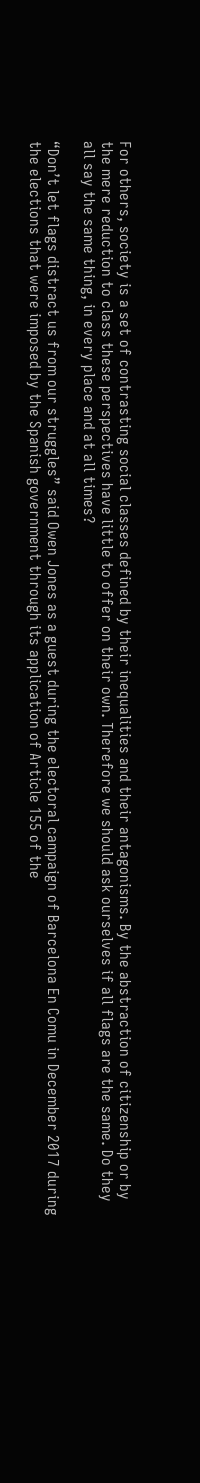For others, society is a set of contrasting social classes defined by their inequalities and their antagonisms. By the abstraction of citizenship or by the mere reduction to class these perspectives have little to offer on their own. Therefore we should ask ourselves if all flags are the same. Do they all say the same thing, in every place and at all times?

“Don’t let flags distract us from our struggles” said Owen Jones as a guest during the electoral campaign of Barcelona En Comu in December 2017 during the elections that were imposed by the Spanish government through its application of Article 155 of the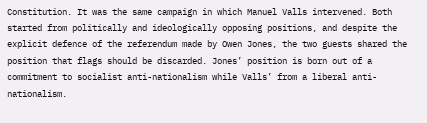Constitution. It was the same campaign in which Manuel Valls intervened. Both started from politically and ideologically opposing positions, and despite the explicit defence of the referendum made by Owen Jones, the two guests shared the position that flags should be discarded. Jones’ position is born out of a commitment to socialist anti-nationalism while Valls’ from a liberal anti-nationalism.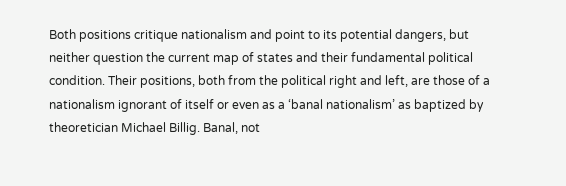Both positions critique nationalism and point to its potential dangers, but neither question the current map of states and their fundamental political condition. Their positions, both from the political right and left, are those of a nationalism ignorant of itself or even as a ‘banal nationalism’ as baptized by theoretician Michael Billig. Banal, not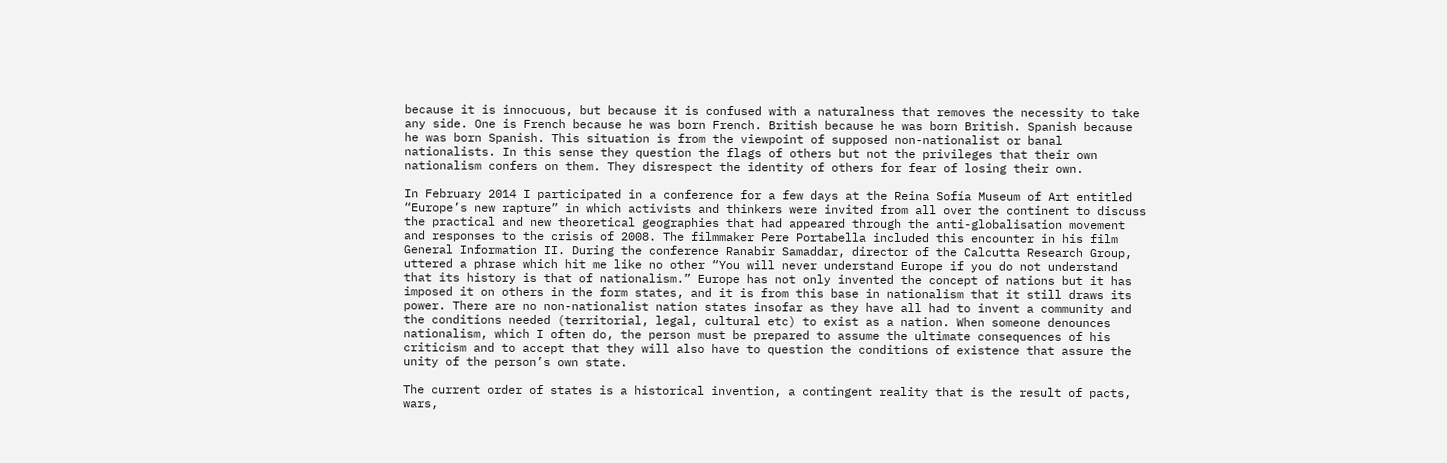because it is innocuous, but because it is confused with a naturalness that removes the necessity to take any side. One is French because he was born French. British because he was born British. Spanish because he was born Spanish. This situation is from the viewpoint of supposed non-nationalist or banal nationalists. In this sense they question the flags of others but not the privileges that their own nationalism confers on them. They disrespect the identity of others for fear of losing their own.

In February 2014 I participated in a conference for a few days at the Reina Sofía Museum of Art entitled “Europe’s new rapture” in which activists and thinkers were invited from all over the continent to discuss the practical and new theoretical geographies that had appeared through the anti-globalisation movement and responses to the crisis of 2008. The filmmaker Pere Portabella included this encounter in his film General Information II. During the conference Ranabir Samaddar, director of the Calcutta Research Group, uttered a phrase which hit me like no other “You will never understand Europe if you do not understand that its history is that of nationalism.” Europe has not only invented the concept of nations but it has imposed it on others in the form states, and it is from this base in nationalism that it still draws its power. There are no non-nationalist nation states insofar as they have all had to invent a community and the conditions needed (territorial, legal, cultural etc) to exist as a nation. When someone denounces nationalism, which I often do, the person must be prepared to assume the ultimate consequences of his criticism and to accept that they will also have to question the conditions of existence that assure the unity of the person’s own state.

The current order of states is a historical invention, a contingent reality that is the result of pacts, wars,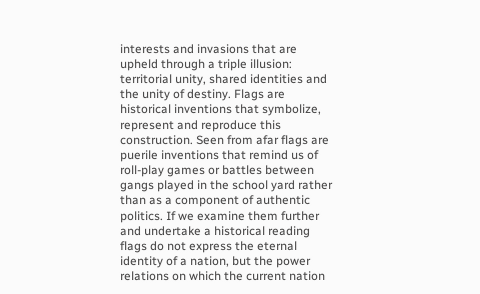interests and invasions that are upheld through a triple illusion: territorial unity, shared identities and the unity of destiny. Flags are historical inventions that symbolize, represent and reproduce this construction. Seen from afar flags are puerile inventions that remind us of roll-play games or battles between gangs played in the school yard rather than as a component of authentic politics. If we examine them further and undertake a historical reading flags do not express the eternal identity of a nation, but the power relations on which the current nation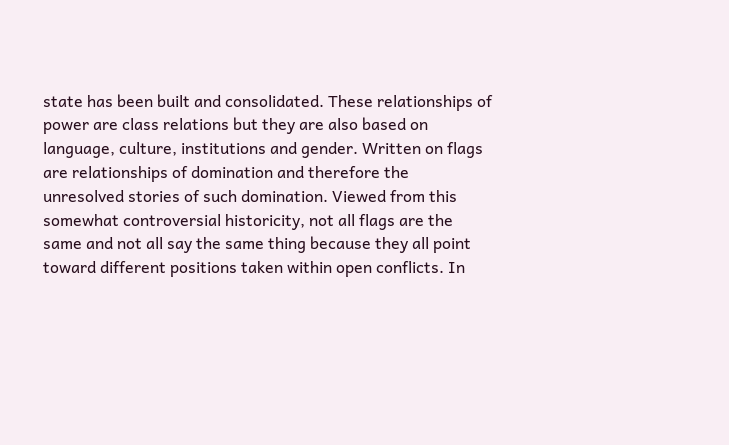state has been built and consolidated. These relationships of power are class relations but they are also based on language, culture, institutions and gender. Written on flags are relationships of domination and therefore the unresolved stories of such domination. Viewed from this somewhat controversial historicity, not all flags are the same and not all say the same thing because they all point toward different positions taken within open conflicts. In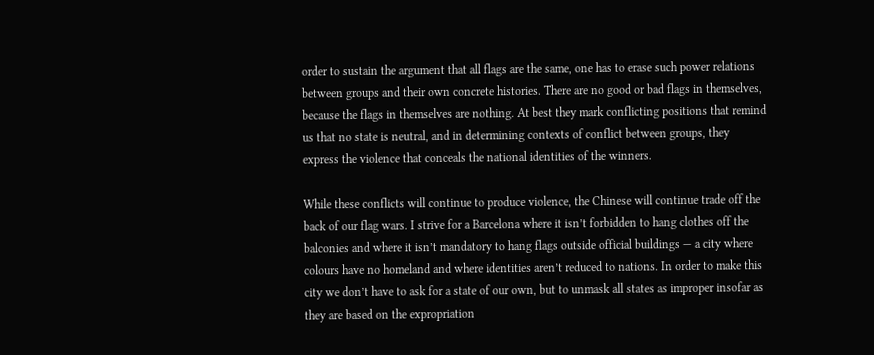order to sustain the argument that all flags are the same, one has to erase such power relations between groups and their own concrete histories. There are no good or bad flags in themselves, because the flags in themselves are nothing. At best they mark conflicting positions that remind us that no state is neutral, and in determining contexts of conflict between groups, they express the violence that conceals the national identities of the winners.

While these conflicts will continue to produce violence, the Chinese will continue trade off the back of our flag wars. I strive for a Barcelona where it isn’t forbidden to hang clothes off the balconies and where it isn’t mandatory to hang flags outside official buildings — a city where colours have no homeland and where identities aren’t reduced to nations. In order to make this city we don’t have to ask for a state of our own, but to unmask all states as improper insofar as they are based on the expropriation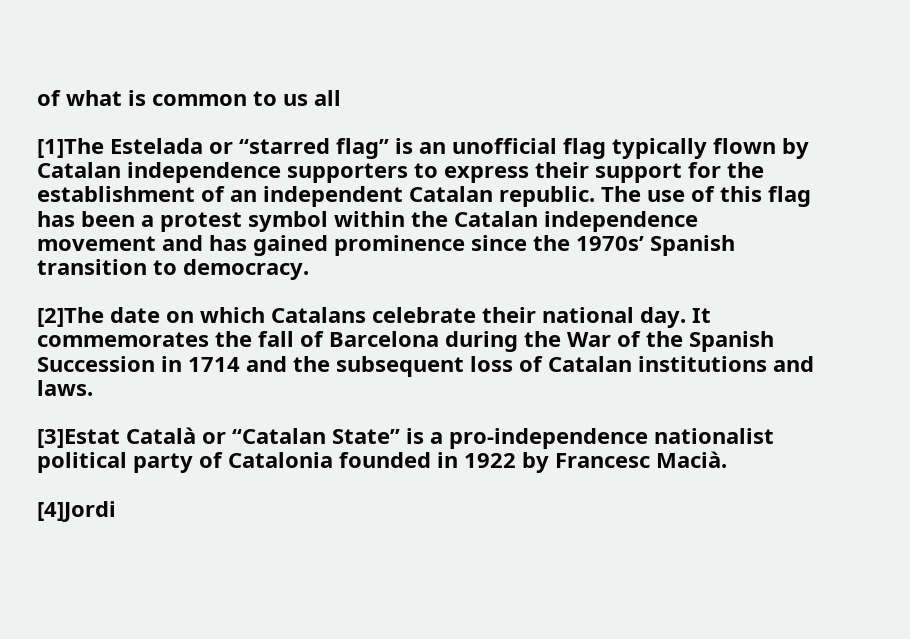of what is common to us all

[1]The Estelada or “starred flag” is an unofficial flag typically flown by Catalan independence supporters to express their support for the establishment of an independent Catalan republic. The use of this flag has been a protest symbol within the Catalan independence movement and has gained prominence since the 1970s’ Spanish transition to democracy.

[2]The date on which Catalans celebrate their national day. It commemorates the fall of Barcelona during the War of the Spanish Succession in 1714 and the subsequent loss of Catalan institutions and laws.

[3]Estat Català or “Catalan State” is a pro-independence nationalist political party of Catalonia founded in 1922 by Francesc Macià.

[4]Jordi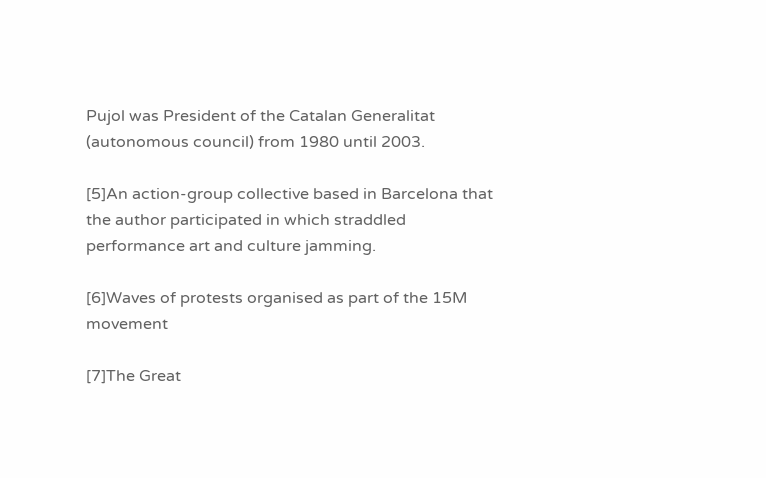Pujol was President of the Catalan Generalitat (autonomous council) from 1980 until 2003.

[5]An action-group collective based in Barcelona that the author participated in which straddled performance art and culture jamming.

[6]Waves of protests organised as part of the 15M movement

[7]The Great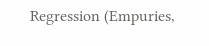Regression (Empuries,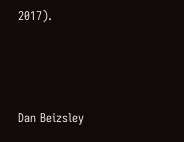2017).



Dan Beizsley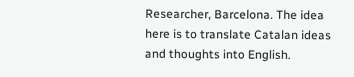Researcher, Barcelona. The idea here is to translate Catalan ideas and thoughts into English.